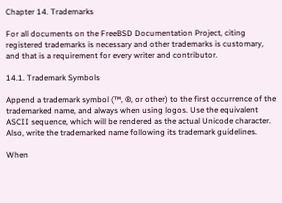Chapter 14. Trademarks

For all documents on the FreeBSD Documentation Project, citing registered trademarks is necessary and other trademarks is customary, and that is a requirement for every writer and contributor.

14.1. Trademark Symbols

Append a trademark symbol (™, ®, or other) to the first occurrence of the trademarked name, and always when using logos. Use the equivalent ASCII sequence, which will be rendered as the actual Unicode character. Also, write the trademarked name following its trademark guidelines.

When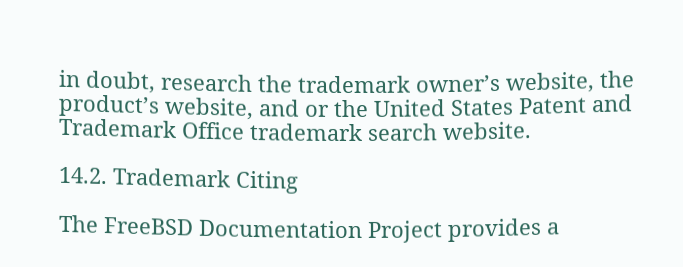in doubt, research the trademark owner’s website, the product’s website, and or the United States Patent and Trademark Office trademark search website.

14.2. Trademark Citing

The FreeBSD Documentation Project provides a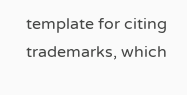template for citing trademarks, which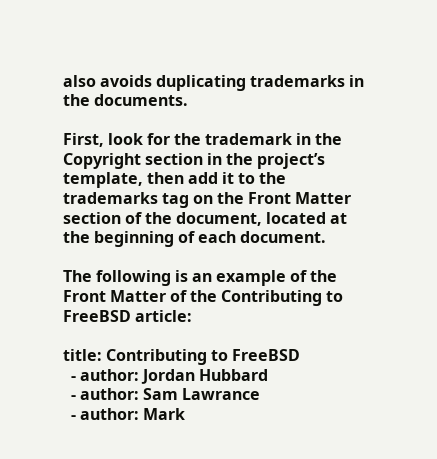also avoids duplicating trademarks in the documents.

First, look for the trademark in the Copyright section in the project’s template, then add it to the trademarks tag on the Front Matter section of the document, located at the beginning of each document.

The following is an example of the Front Matter of the Contributing to FreeBSD article:

title: Contributing to FreeBSD
  - author: Jordan Hubbard
  - author: Sam Lawrance
  - author: Mark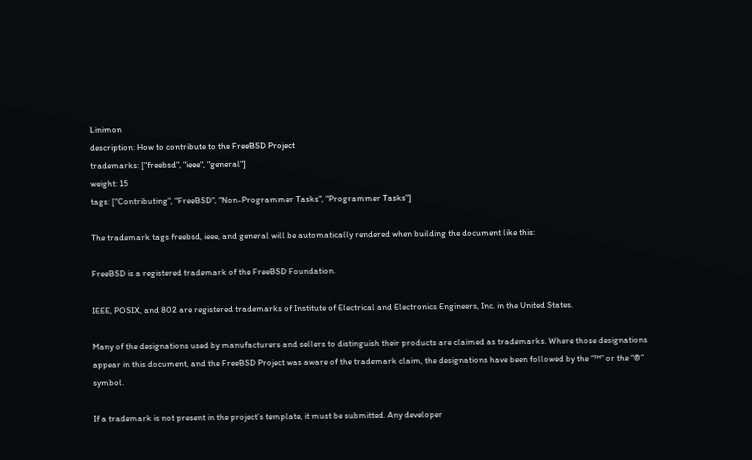Linimon
description: How to contribute to the FreeBSD Project
trademarks: ["freebsd", "ieee", "general"]
weight: 15
tags: ["Contributing", "FreeBSD", "Non-Programmer Tasks", "Programmer Tasks"]

The trademark tags freebsd, ieee, and general will be automatically rendered when building the document like this:

FreeBSD is a registered trademark of the FreeBSD Foundation.

IEEE, POSIX, and 802 are registered trademarks of Institute of Electrical and Electronics Engineers, Inc. in the United States.

Many of the designations used by manufacturers and sellers to distinguish their products are claimed as trademarks. Where those designations appear in this document, and the FreeBSD Project was aware of the trademark claim, the designations have been followed by the “™” or the “®” symbol.

If a trademark is not present in the project’s template, it must be submitted. Any developer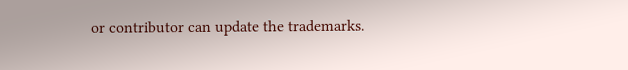or contributor can update the trademarks.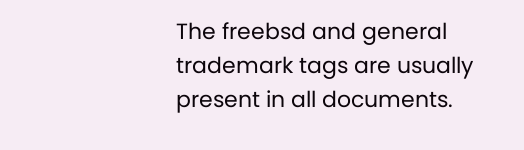The freebsd and general trademark tags are usually present in all documents.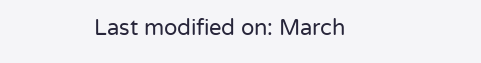Last modified on: March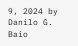9, 2024 by Danilo G. Baio